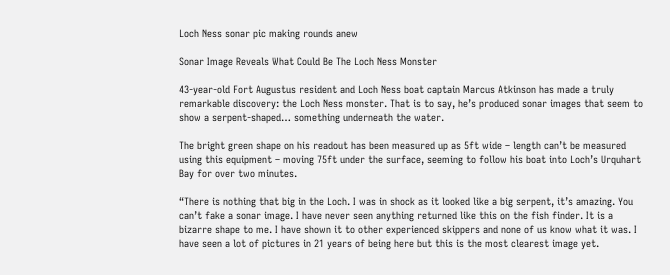Loch Ness sonar pic making rounds anew

Sonar Image Reveals What Could Be The Loch Ness Monster

43-year-old Fort Augustus resident and Loch Ness boat captain Marcus Atkinson has made a truly remarkable discovery: the Loch Ness monster. That is to say, he’s produced sonar images that seem to show a serpent-shaped… something underneath the water.

The bright green shape on his readout has been measured up as 5ft wide – length can’t be measured using this equipment – moving 75ft under the surface, seeming to follow his boat into Loch’s Urquhart Bay for over two minutes.

“There is nothing that big in the Loch. I was in shock as it looked like a big serpent, it’s amazing. You can’t fake a sonar image. I have never seen anything returned like this on the fish finder. It is a bizarre shape to me. I have shown it to other experienced skippers and none of us know what it was. I have seen a lot of pictures in 21 years of being here but this is the most clearest image yet.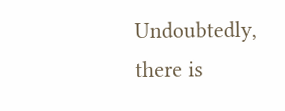Undoubtedly, there is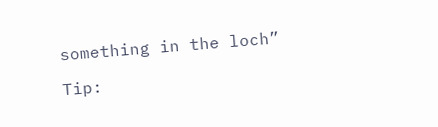something in the loch”

Tip: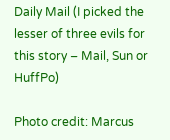Daily Mail (I picked the lesser of three evils for this story – Mail, Sun or HuffPo)

Photo credit: Marcus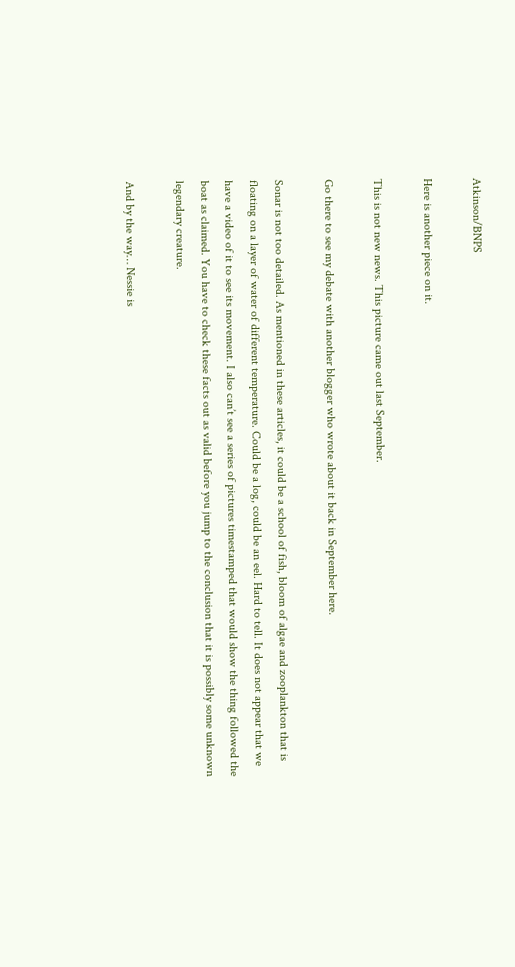Atkinson/BNPS

Here is another piece on it.

This is not new news. This picture came out last September.

Go there to see my debate with another blogger who wrote about it back in September here.

Sonar is not too detailed. As mentioned in these articles, it could be a school of fish, bloom of algae and zooplankton that is floating on a layer of water of different temperature. Could be a log, could be an eel. Hard to tell. It does not appear that we have a video of it to see its movement. I also can’t see a series of pictures timestamped that would show the thing followed the boat as claimed. You have to check these facts out as valid before you jump to the conclusion that it is possibly some unknown legendary creature.

And by the way… Nessie is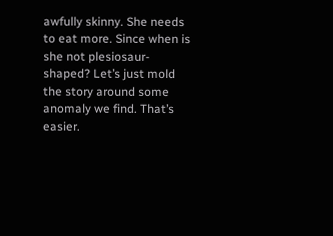awfully skinny. She needs to eat more. Since when is she not plesiosaur-shaped? Let’s just mold the story around some anomaly we find. That’s easier.